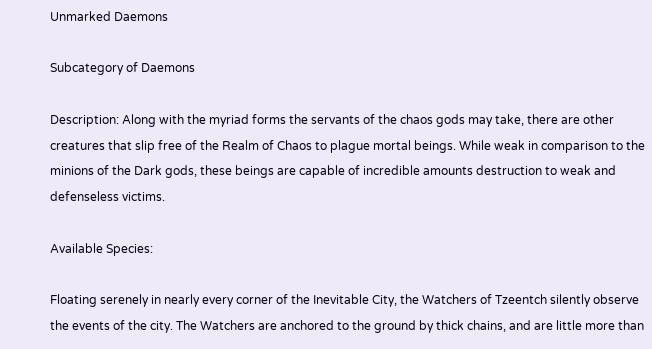Unmarked Daemons

Subcategory of Daemons

Description: Along with the myriad forms the servants of the chaos gods may take, there are other creatures that slip free of the Realm of Chaos to plague mortal beings. While weak in comparison to the minions of the Dark gods, these beings are capable of incredible amounts destruction to weak and defenseless victims.

Available Species:

Floating serenely in nearly every corner of the Inevitable City, the Watchers of Tzeentch silently observe the events of the city. The Watchers are anchored to the ground by thick chains, and are little more than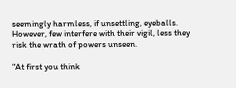seemingly harmless, if unsettling, eyeballs. However, few interfere with their vigil, less they risk the wrath of powers unseen.

"At first you think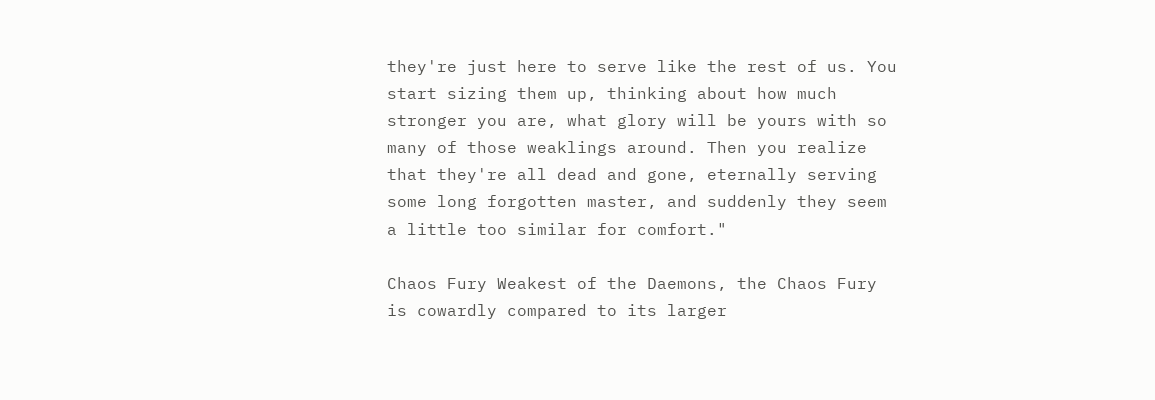they're just here to serve like the rest of us. You start sizing them up, thinking about how much stronger you are, what glory will be yours with so many of those weaklings around. Then you realize that they're all dead and gone, eternally serving some long forgotten master, and suddenly they seem a little too similar for comfort."

Chaos Fury Weakest of the Daemons, the Chaos Fury is cowardly compared to its larger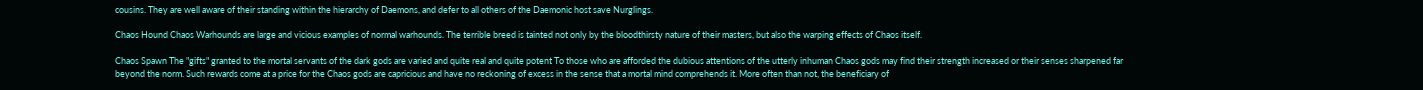cousins. They are well aware of their standing within the hierarchy of Daemons, and defer to all others of the Daemonic host save Nurglings.

Chaos Hound Chaos Warhounds are large and vicious examples of normal warhounds. The terrible breed is tainted not only by the bloodthirsty nature of their masters, but also the warping effects of Chaos itself.

Chaos Spawn The "gifts" granted to the mortal servants of the dark gods are varied and quite real and quite potent To those who are afforded the dubious attentions of the utterly inhuman Chaos gods may find their strength increased or their senses sharpened far beyond the norm. Such rewards come at a price for the Chaos gods are capricious and have no reckoning of excess in the sense that a mortal mind comprehends it. More often than not, the beneficiary of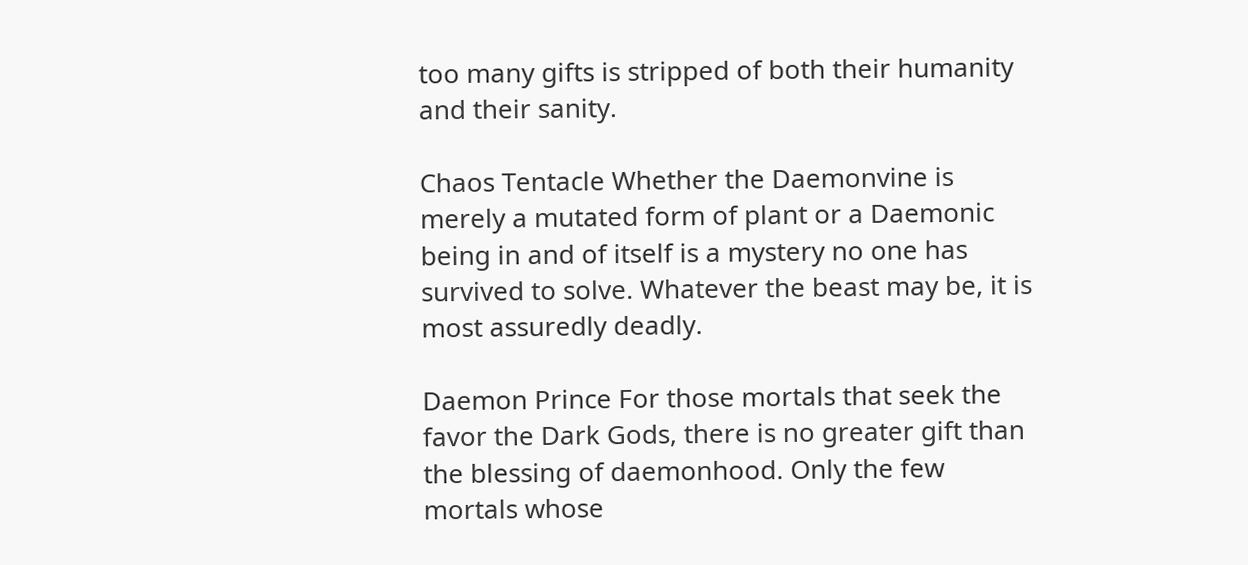too many gifts is stripped of both their humanity and their sanity.

Chaos Tentacle Whether the Daemonvine is merely a mutated form of plant or a Daemonic being in and of itself is a mystery no one has survived to solve. Whatever the beast may be, it is most assuredly deadly.

Daemon Prince For those mortals that seek the favor the Dark Gods, there is no greater gift than the blessing of daemonhood. Only the few mortals whose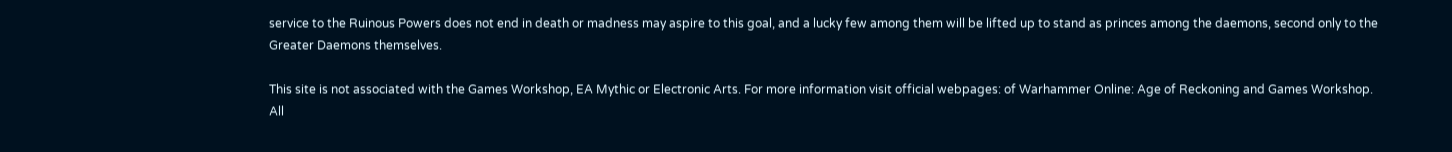service to the Ruinous Powers does not end in death or madness may aspire to this goal, and a lucky few among them will be lifted up to stand as princes among the daemons, second only to the Greater Daemons themselves.

This site is not associated with the Games Workshop, EA Mythic or Electronic Arts. For more information visit official webpages: of Warhammer Online: Age of Reckoning and Games Workshop.
All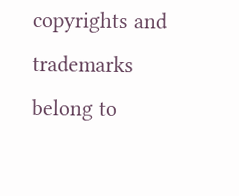copyrights and trademarks belong to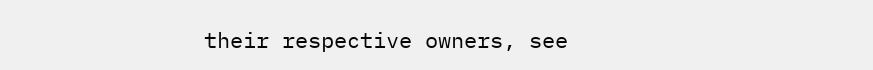their respective owners, see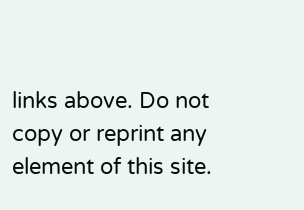links above. Do not copy or reprint any element of this site.